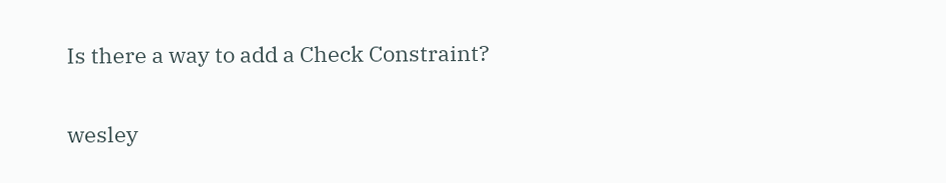Is there a way to add a Check Constraint?

wesley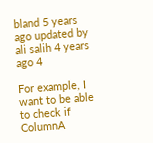bland 5 years ago updated by ali salih 4 years ago 4

For example, I want to be able to check if ColumnA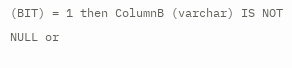(BIT) = 1 then ColumnB (varchar) IS NOT NULL or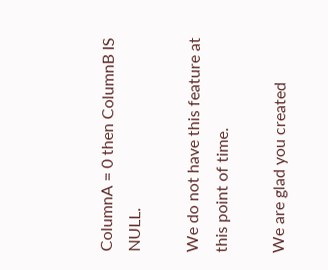ColumnA = 0 then ColumnB IS NULL.

We do not have this feature at this point of time.

We are glad you created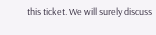this ticket. We will surely discuss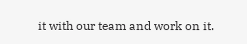it with our team and work on it.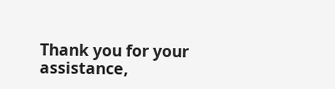Thank you for your assistance,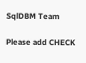SqlDBM Team

Please add CHECK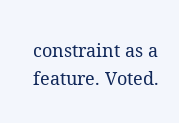constraint as a feature. Voted.